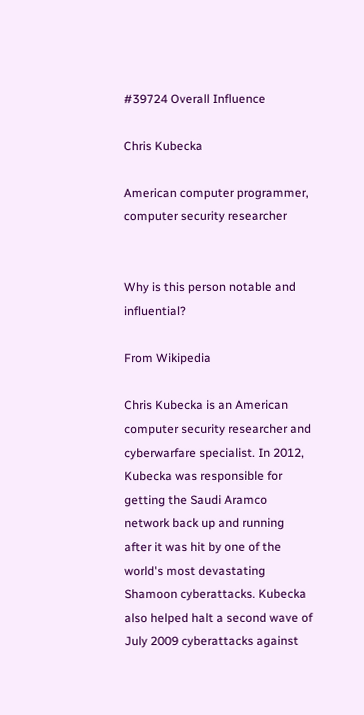#39724 Overall Influence

Chris Kubecka

American computer programmer, computer security researcher


Why is this person notable and influential?

From Wikipedia

Chris Kubecka is an American computer security researcher and cyberwarfare specialist. In 2012, Kubecka was responsible for getting the Saudi Aramco network back up and running after it was hit by one of the world's most devastating Shamoon cyberattacks. Kubecka also helped halt a second wave of July 2009 cyberattacks against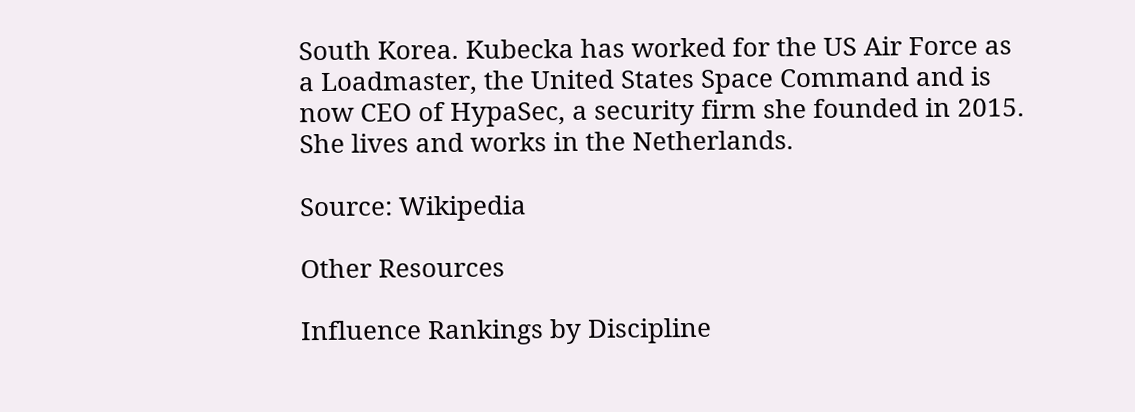South Korea. Kubecka has worked for the US Air Force as a Loadmaster, the United States Space Command and is now CEO of HypaSec, a security firm she founded in 2015. She lives and works in the Netherlands.

Source: Wikipedia

Other Resources

Influence Rankings by Discipline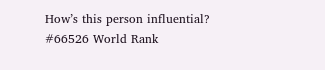How’s this person influential?
#66526 World Rank